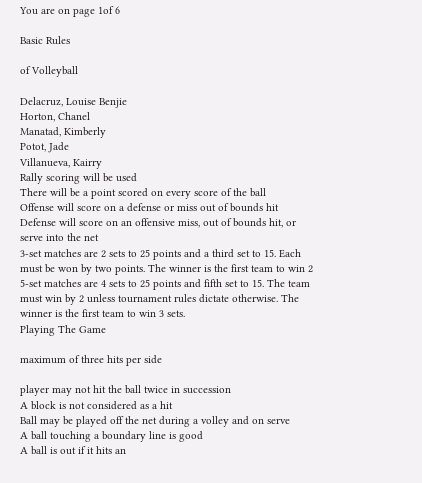You are on page 1of 6

Basic Rules

of Volleyball

Delacruz, Louise Benjie
Horton, Chanel
Manatad, Kimberly
Potot, Jade
Villanueva, Kairry
Rally scoring will be used
There will be a point scored on every score of the ball
Offense will score on a defense or miss out of bounds hit
Defense will score on an offensive miss, out of bounds hit, or
serve into the net
3-set matches are 2 sets to 25 points and a third set to 15. Each
must be won by two points. The winner is the first team to win 2
5-set matches are 4 sets to 25 points and fifth set to 15. The team
must win by 2 unless tournament rules dictate otherwise. The
winner is the first team to win 3 sets.
Playing The Game

maximum of three hits per side

player may not hit the ball twice in succession
A block is not considered as a hit
Ball may be played off the net during a volley and on serve
A ball touching a boundary line is good
A ball is out if it hits an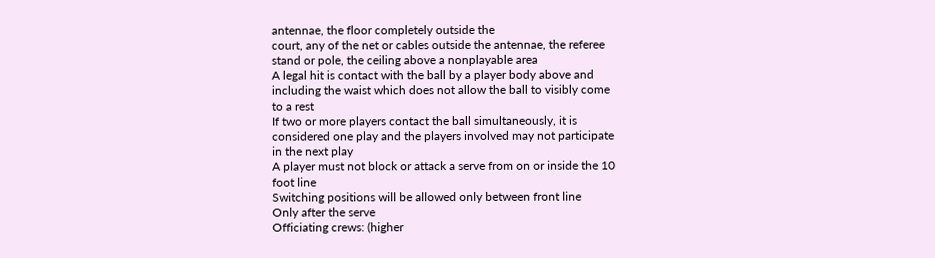antennae, the floor completely outside the
court, any of the net or cables outside the antennae, the referee
stand or pole, the ceiling above a nonplayable area
A legal hit is contact with the ball by a player body above and
including the waist which does not allow the ball to visibly come
to a rest
If two or more players contact the ball simultaneously, it is
considered one play and the players involved may not participate
in the next play
A player must not block or attack a serve from on or inside the 10
foot line
Switching positions will be allowed only between front line
Only after the serve
Officiating crews: (higher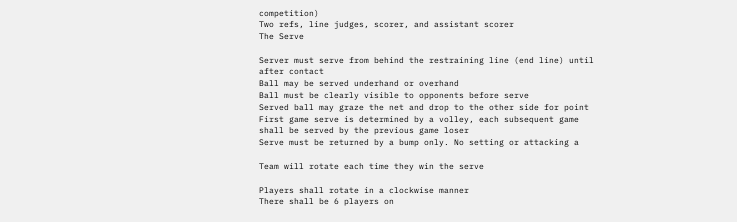competition)
Two refs, line judges, scorer, and assistant scorer
The Serve

Server must serve from behind the restraining line (end line) until
after contact
Ball may be served underhand or overhand
Ball must be clearly visible to opponents before serve
Served ball may graze the net and drop to the other side for point
First game serve is determined by a volley, each subsequent game
shall be served by the previous game loser
Serve must be returned by a bump only. No setting or attacking a

Team will rotate each time they win the serve

Players shall rotate in a clockwise manner
There shall be 6 players on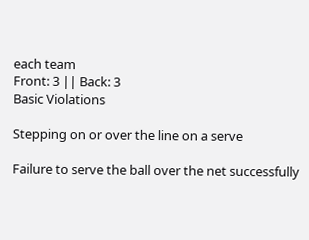each team
Front: 3 || Back: 3
Basic Violations

Stepping on or over the line on a serve

Failure to serve the ball over the net successfully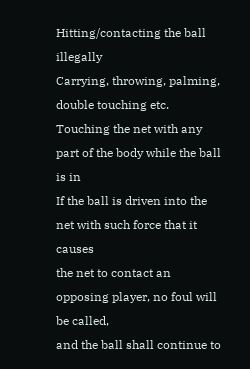Hitting/contacting the ball illegally
Carrying, throwing, palming, double touching etc.
Touching the net with any part of the body while the ball is in
If the ball is driven into the net with such force that it causes
the net to contact an opposing player, no foul will be called,
and the ball shall continue to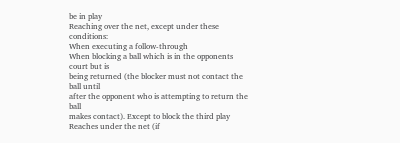be in play
Reaching over the net, except under these conditions:
When executing a follow-through
When blocking a ball which is in the opponents court but is
being returned (the blocker must not contact the ball until
after the opponent who is attempting to return the ball
makes contact). Except to block the third play
Reaches under the net (if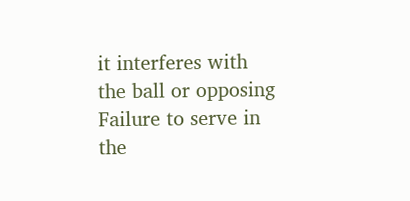it interferes with the ball or opposing
Failure to serve in the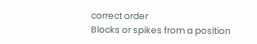correct order
Blocks or spikes from a position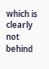which is clearly not behind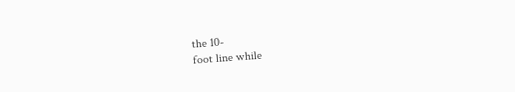the 10-
foot line while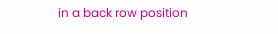in a back row position